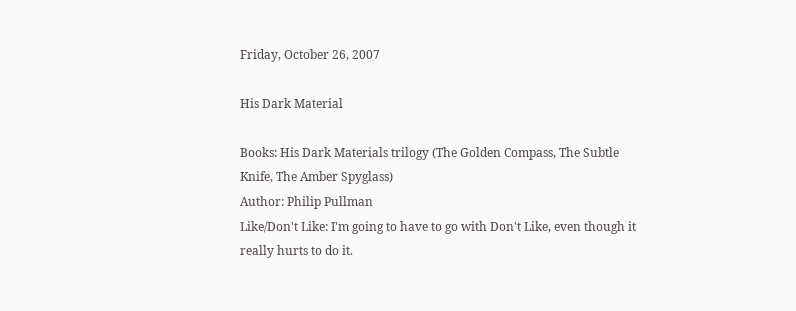Friday, October 26, 2007

His Dark Material

Books: His Dark Materials trilogy (The Golden Compass, The Subtle Knife, The Amber Spyglass)
Author: Philip Pullman
Like/Don't Like: I'm going to have to go with Don't Like, even though it really hurts to do it.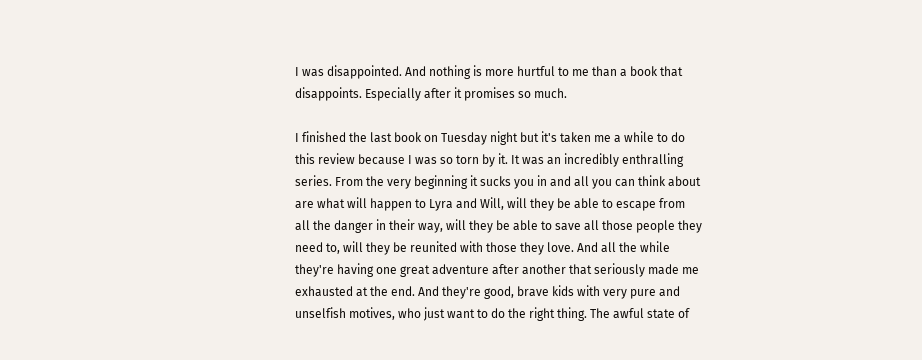I was disappointed. And nothing is more hurtful to me than a book that disappoints. Especially after it promises so much.

I finished the last book on Tuesday night but it's taken me a while to do this review because I was so torn by it. It was an incredibly enthralling series. From the very beginning it sucks you in and all you can think about are what will happen to Lyra and Will, will they be able to escape from all the danger in their way, will they be able to save all those people they need to, will they be reunited with those they love. And all the while they're having one great adventure after another that seriously made me exhausted at the end. And they're good, brave kids with very pure and unselfish motives, who just want to do the right thing. The awful state of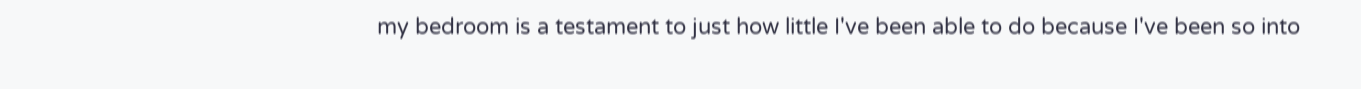my bedroom is a testament to just how little I've been able to do because I've been so into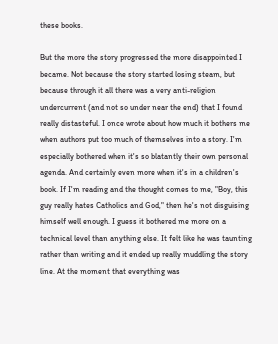these books.

But the more the story progressed the more disappointed I became. Not because the story started losing steam, but because through it all there was a very anti-religion undercurrent (and not so under near the end) that I found really distasteful. I once wrote about how much it bothers me when authors put too much of themselves into a story. I'm especially bothered when it's so blatantly their own personal agenda. And certainly even more when it's in a children's book. If I'm reading and the thought comes to me, "Boy, this guy really hates Catholics and God," then he's not disguising himself well enough. I guess it bothered me more on a technical level than anything else. It felt like he was taunting rather than writing and it ended up really muddling the story line. At the moment that everything was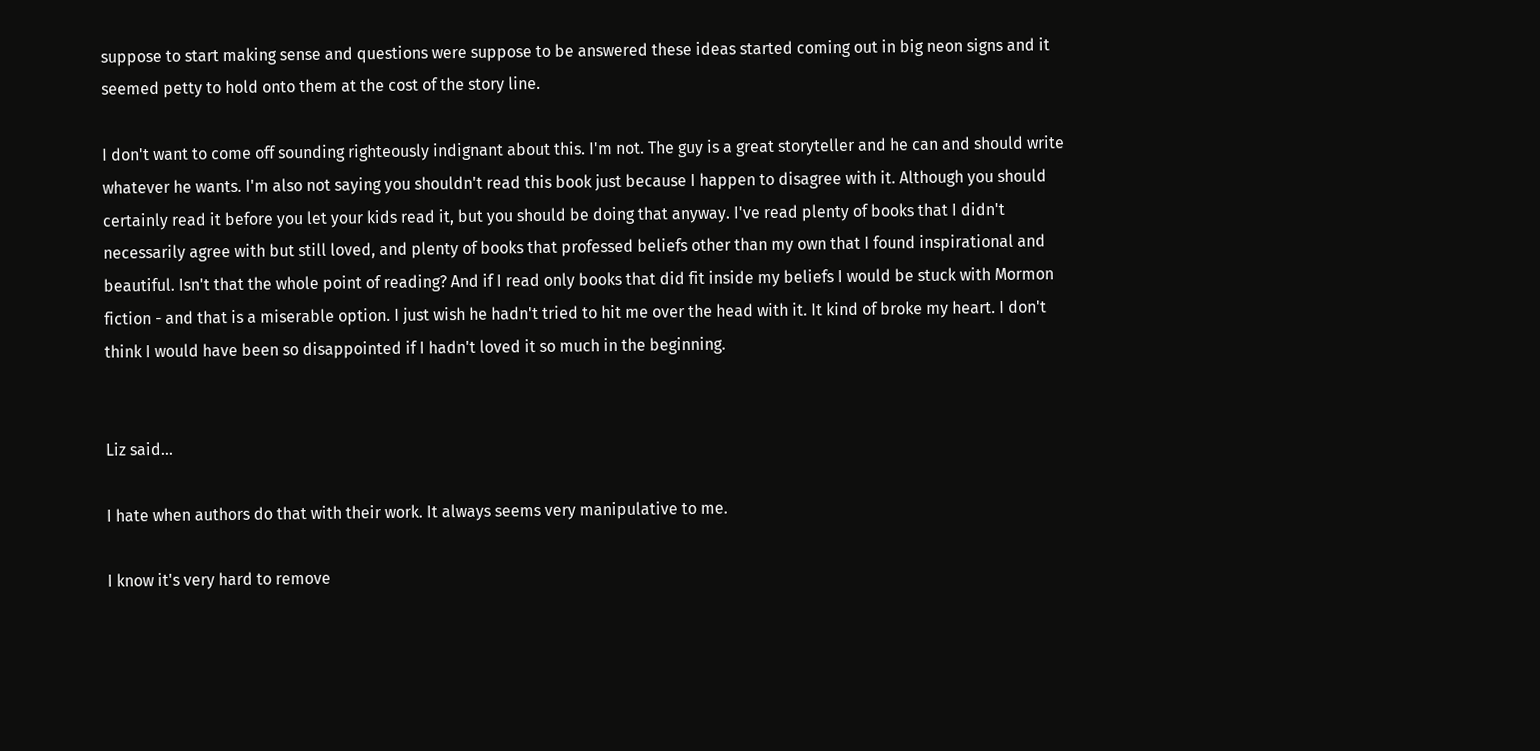suppose to start making sense and questions were suppose to be answered these ideas started coming out in big neon signs and it seemed petty to hold onto them at the cost of the story line.

I don't want to come off sounding righteously indignant about this. I'm not. The guy is a great storyteller and he can and should write whatever he wants. I'm also not saying you shouldn't read this book just because I happen to disagree with it. Although you should certainly read it before you let your kids read it, but you should be doing that anyway. I've read plenty of books that I didn't necessarily agree with but still loved, and plenty of books that professed beliefs other than my own that I found inspirational and beautiful. Isn't that the whole point of reading? And if I read only books that did fit inside my beliefs I would be stuck with Mormon fiction - and that is a miserable option. I just wish he hadn't tried to hit me over the head with it. It kind of broke my heart. I don't think I would have been so disappointed if I hadn't loved it so much in the beginning.


Liz said...

I hate when authors do that with their work. It always seems very manipulative to me.

I know it's very hard to remove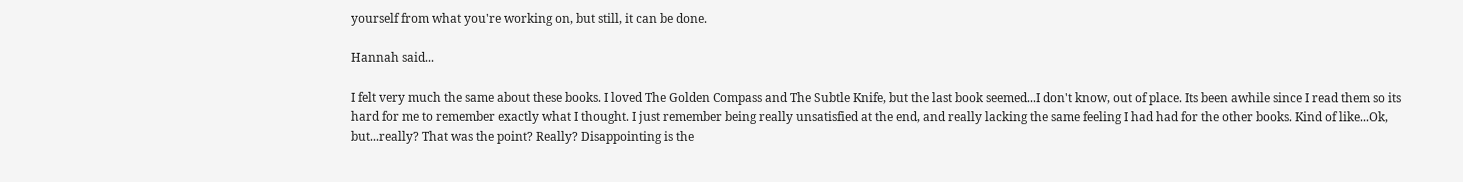yourself from what you're working on, but still, it can be done.

Hannah said...

I felt very much the same about these books. I loved The Golden Compass and The Subtle Knife, but the last book seemed...I don't know, out of place. Its been awhile since I read them so its hard for me to remember exactly what I thought. I just remember being really unsatisfied at the end, and really lacking the same feeling I had had for the other books. Kind of like...Ok, but...really? That was the point? Really? Disappointing is the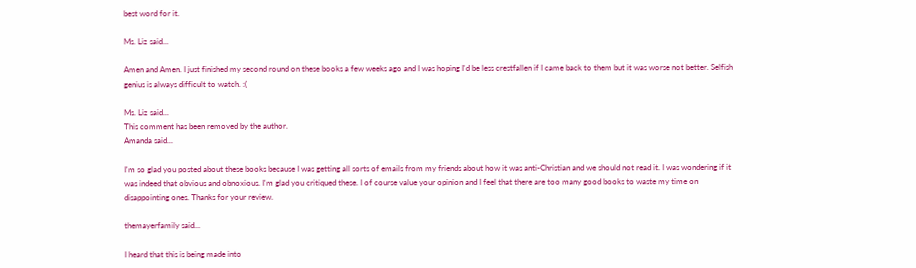best word for it.

Ms. Liz said...

Amen and Amen. I just finished my second round on these books a few weeks ago and I was hoping I'd be less crestfallen if I came back to them but it was worse not better. Selfish genius is always difficult to watch. :(

Ms. Liz said...
This comment has been removed by the author.
Amanda said...

I'm so glad you posted about these books because I was getting all sorts of emails from my friends about how it was anti-Christian and we should not read it. I was wondering if it was indeed that obvious and obnoxious. I'm glad you critiqued these. I of course value your opinion and I feel that there are too many good books to waste my time on disappointing ones. Thanks for your review.

themayerfamily said...

I heard that this is being made into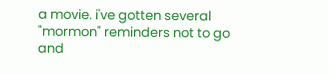a movie. i've gotten several "mormon" reminders not to go and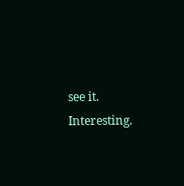see it. Interesting.